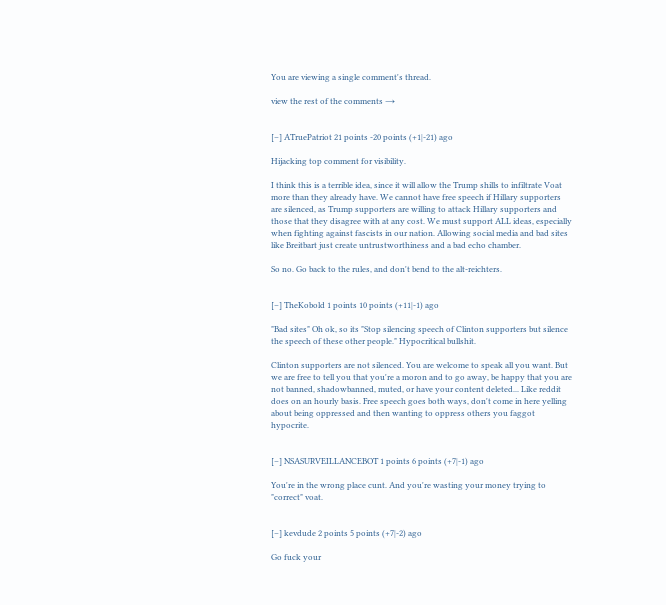You are viewing a single comment's thread.

view the rest of the comments →


[–] ATruePatriot 21 points -20 points (+1|-21) ago

Hijacking top comment for visibility.

I think this is a terrible idea, since it will allow the Trump shills to infiltrate Voat more than they already have. We cannot have free speech if Hillary supporters are silenced, as Trump supporters are willing to attack Hillary supporters and those that they disagree with at any cost. We must support ALL ideas, especially when fighting against fascists in our nation. Allowing social media and bad sites like Breitbart just create untrustworthiness and a bad echo chamber.

So no. Go back to the rules, and don't bend to the alt-reichters.


[–] TheKobold 1 points 10 points (+11|-1) ago

"Bad sites" Oh ok, so its "Stop silencing speech of Clinton supporters but silence the speech of these other people." Hypocritical bullshit.

Clinton supporters are not silenced. You are welcome to speak all you want. But we are free to tell you that you're a moron and to go away, be happy that you are not banned, shadowbanned, muted, or have your content deleted... Like reddit does on an hourly basis. Free speech goes both ways, don't come in here yelling about being oppressed and then wanting to oppress others you faggot hypocrite.


[–] NSASURVEILLANCEBOT 1 points 6 points (+7|-1) ago

You're in the wrong place cunt. And you're wasting your money trying to "correct" voat.


[–] kevdude 2 points 5 points (+7|-2) ago

Go fuck your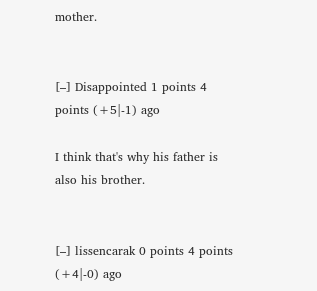mother.


[–] Disappointed 1 points 4 points (+5|-1) ago

I think that's why his father is also his brother.


[–] lissencarak 0 points 4 points (+4|-0) ago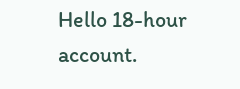Hello 18-hour account.